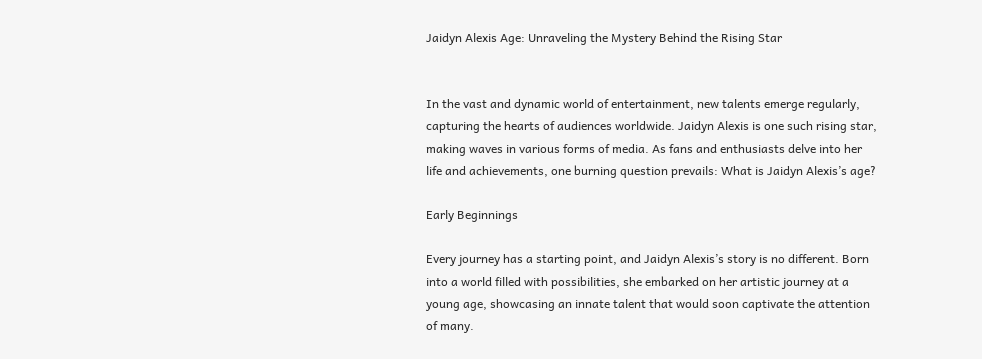Jaidyn Alexis Age: Unraveling the Mystery Behind the Rising Star


In the vast and dynamic world of entertainment, new talents emerge regularly, capturing the hearts of audiences worldwide. Jaidyn Alexis is one such rising star, making waves in various forms of media. As fans and enthusiasts delve into her life and achievements, one burning question prevails: What is Jaidyn Alexis’s age?

Early Beginnings

Every journey has a starting point, and Jaidyn Alexis’s story is no different. Born into a world filled with possibilities, she embarked on her artistic journey at a young age, showcasing an innate talent that would soon captivate the attention of many.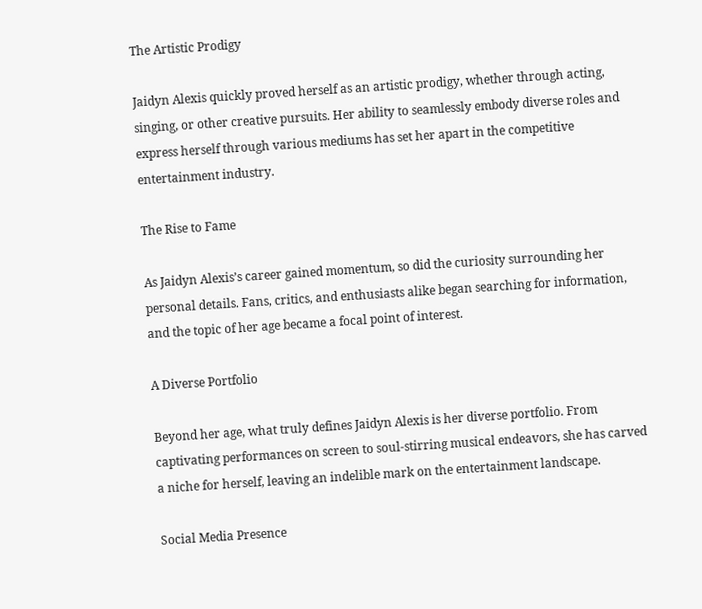The Artistic Prodigy

Jaidyn Alexis quickly proved herself as an artistic prodigy, whether through acting, singing, or other creative pursuits. Her ability to seamlessly embody diverse roles and express herself through various mediums has set her apart in the competitive entertainment industry.

The Rise to Fame

As Jaidyn Alexis’s career gained momentum, so did the curiosity surrounding her personal details. Fans, critics, and enthusiasts alike began searching for information, and the topic of her age became a focal point of interest.

A Diverse Portfolio

Beyond her age, what truly defines Jaidyn Alexis is her diverse portfolio. From captivating performances on screen to soul-stirring musical endeavors, she has carved a niche for herself, leaving an indelible mark on the entertainment landscape.

Social Media Presence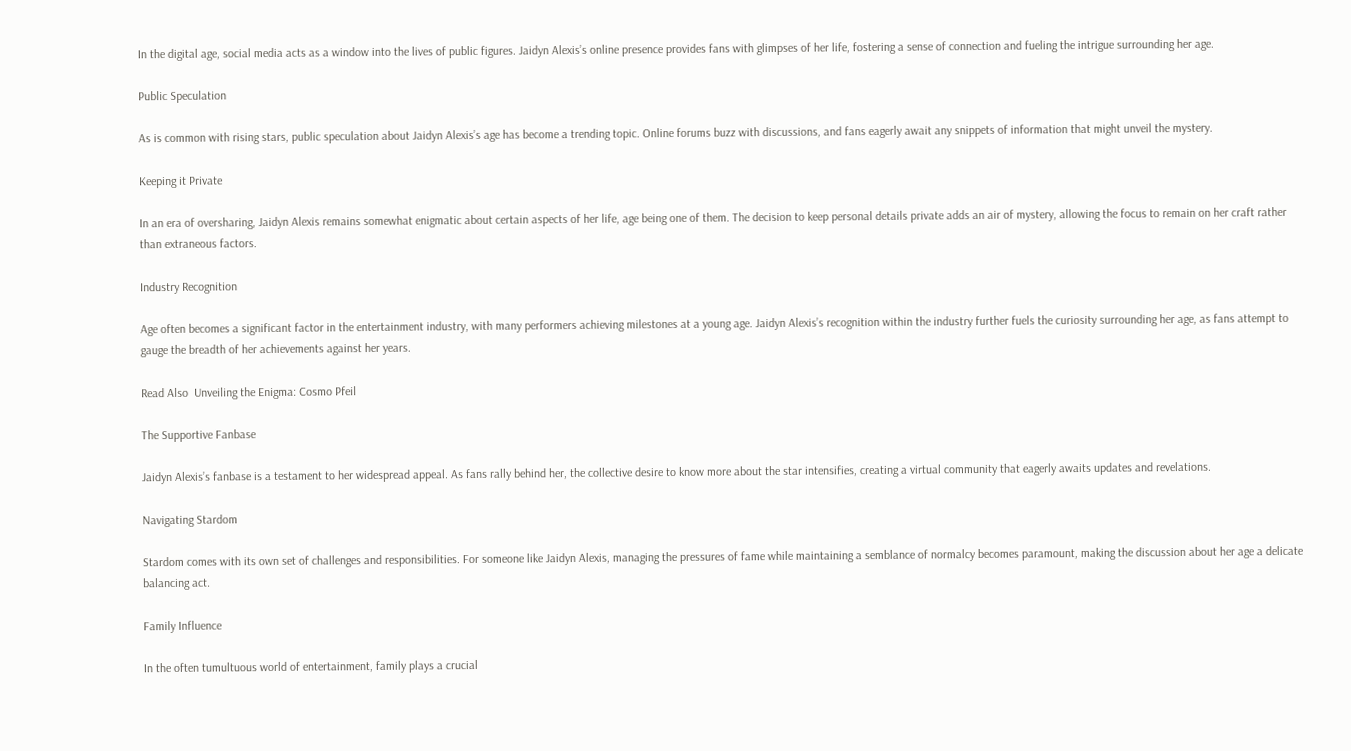In the digital age, social media acts as a window into the lives of public figures. Jaidyn Alexis’s online presence provides fans with glimpses of her life, fostering a sense of connection and fueling the intrigue surrounding her age.

Public Speculation

As is common with rising stars, public speculation about Jaidyn Alexis’s age has become a trending topic. Online forums buzz with discussions, and fans eagerly await any snippets of information that might unveil the mystery.

Keeping it Private

In an era of oversharing, Jaidyn Alexis remains somewhat enigmatic about certain aspects of her life, age being one of them. The decision to keep personal details private adds an air of mystery, allowing the focus to remain on her craft rather than extraneous factors.

Industry Recognition

Age often becomes a significant factor in the entertainment industry, with many performers achieving milestones at a young age. Jaidyn Alexis’s recognition within the industry further fuels the curiosity surrounding her age, as fans attempt to gauge the breadth of her achievements against her years.

Read Also  Unveiling the Enigma: Cosmo Pfeil

The Supportive Fanbase

Jaidyn Alexis’s fanbase is a testament to her widespread appeal. As fans rally behind her, the collective desire to know more about the star intensifies, creating a virtual community that eagerly awaits updates and revelations.

Navigating Stardom

Stardom comes with its own set of challenges and responsibilities. For someone like Jaidyn Alexis, managing the pressures of fame while maintaining a semblance of normalcy becomes paramount, making the discussion about her age a delicate balancing act.

Family Influence

In the often tumultuous world of entertainment, family plays a crucial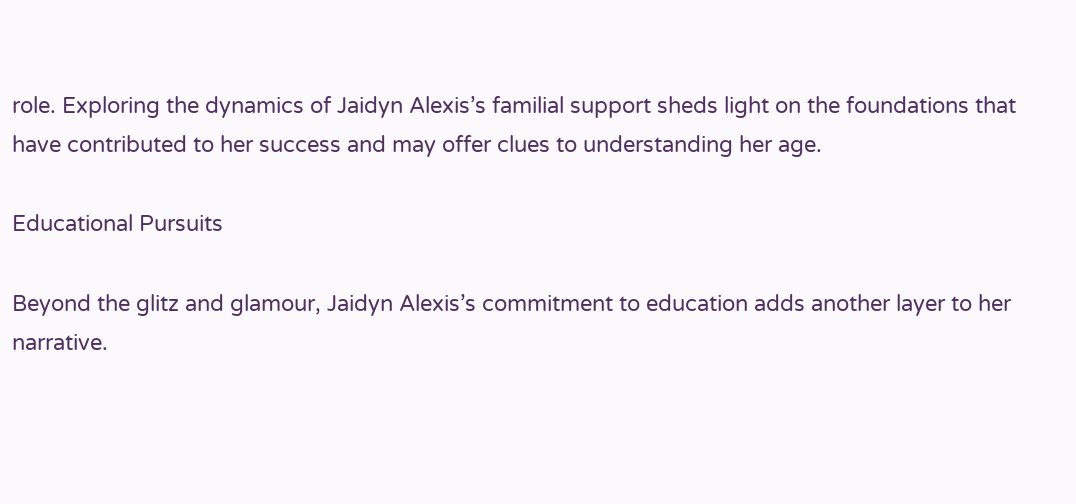role. Exploring the dynamics of Jaidyn Alexis’s familial support sheds light on the foundations that have contributed to her success and may offer clues to understanding her age.

Educational Pursuits

Beyond the glitz and glamour, Jaidyn Alexis’s commitment to education adds another layer to her narrative.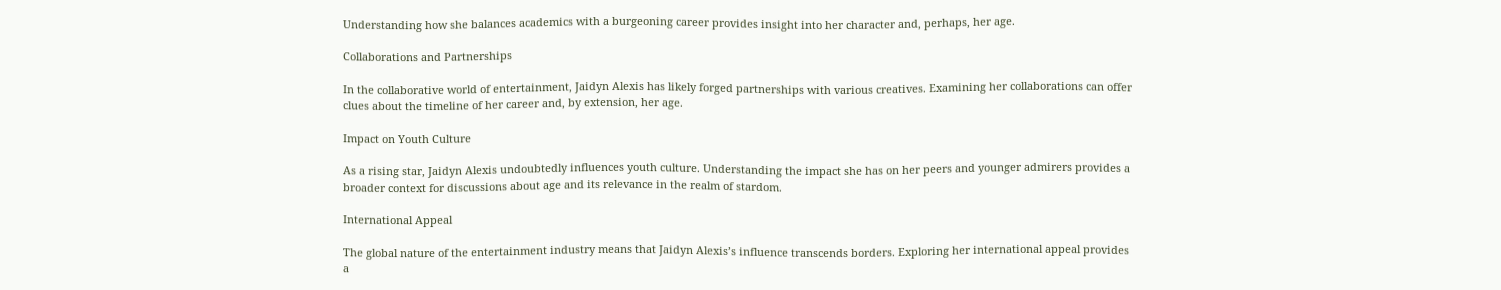Understanding how she balances academics with a burgeoning career provides insight into her character and, perhaps, her age.

Collaborations and Partnerships

In the collaborative world of entertainment, Jaidyn Alexis has likely forged partnerships with various creatives. Examining her collaborations can offer clues about the timeline of her career and, by extension, her age.

Impact on Youth Culture

As a rising star, Jaidyn Alexis undoubtedly influences youth culture. Understanding the impact she has on her peers and younger admirers provides a broader context for discussions about age and its relevance in the realm of stardom.

International Appeal

The global nature of the entertainment industry means that Jaidyn Alexis’s influence transcends borders. Exploring her international appeal provides a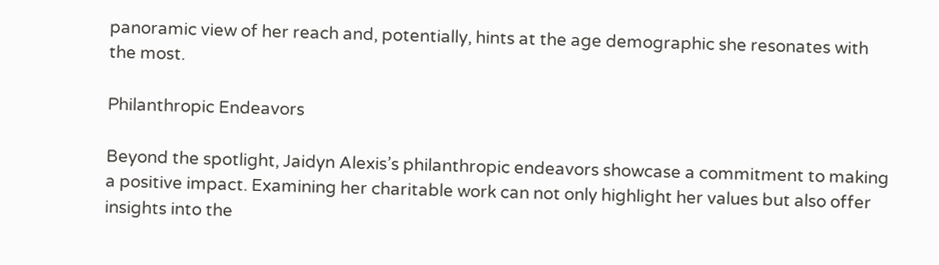panoramic view of her reach and, potentially, hints at the age demographic she resonates with the most.

Philanthropic Endeavors

Beyond the spotlight, Jaidyn Alexis’s philanthropic endeavors showcase a commitment to making a positive impact. Examining her charitable work can not only highlight her values but also offer insights into the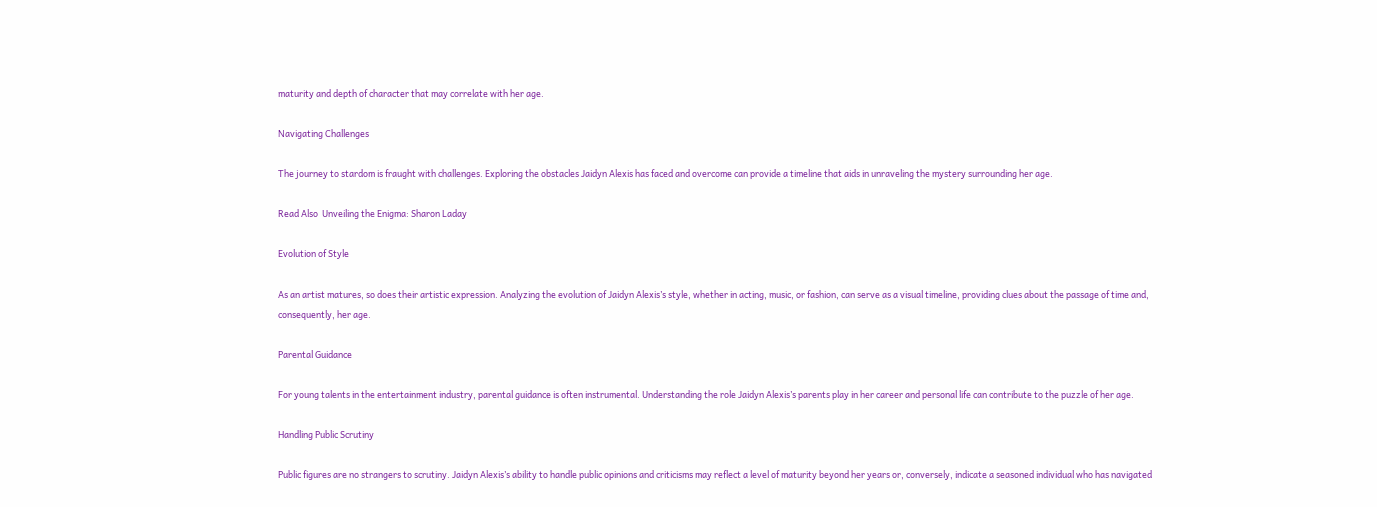maturity and depth of character that may correlate with her age.

Navigating Challenges

The journey to stardom is fraught with challenges. Exploring the obstacles Jaidyn Alexis has faced and overcome can provide a timeline that aids in unraveling the mystery surrounding her age.

Read Also  Unveiling the Enigma: Sharon Laday

Evolution of Style

As an artist matures, so does their artistic expression. Analyzing the evolution of Jaidyn Alexis’s style, whether in acting, music, or fashion, can serve as a visual timeline, providing clues about the passage of time and, consequently, her age.

Parental Guidance

For young talents in the entertainment industry, parental guidance is often instrumental. Understanding the role Jaidyn Alexis’s parents play in her career and personal life can contribute to the puzzle of her age.

Handling Public Scrutiny

Public figures are no strangers to scrutiny. Jaidyn Alexis’s ability to handle public opinions and criticisms may reflect a level of maturity beyond her years or, conversely, indicate a seasoned individual who has navigated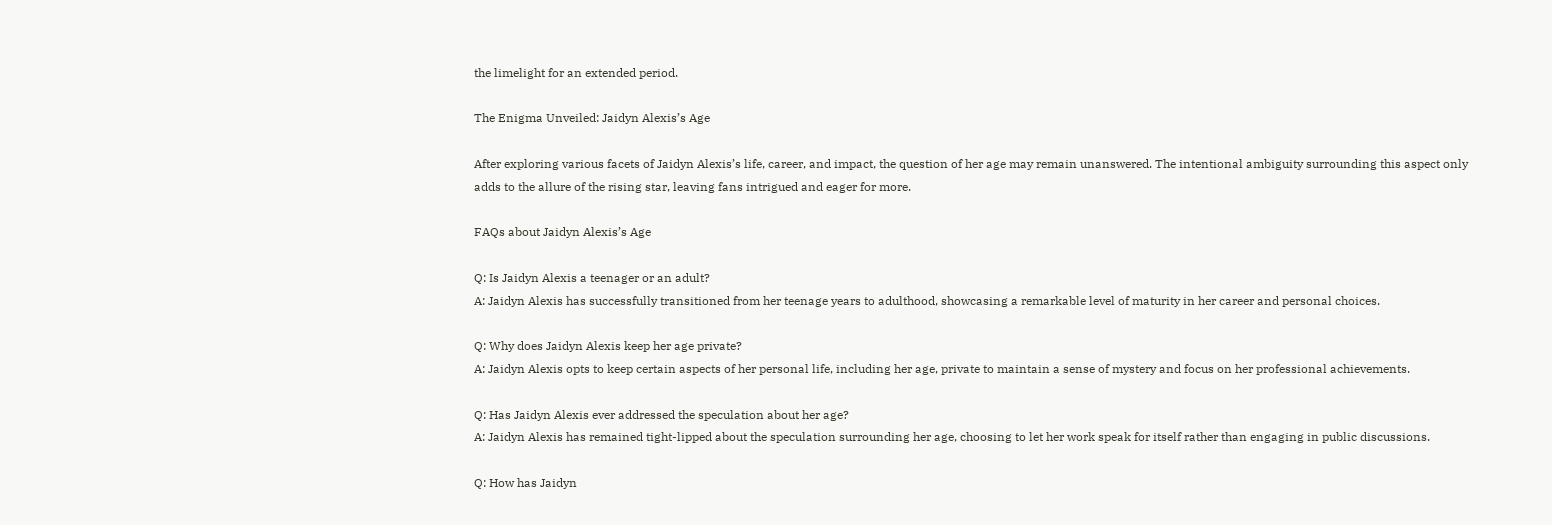the limelight for an extended period.

The Enigma Unveiled: Jaidyn Alexis’s Age

After exploring various facets of Jaidyn Alexis’s life, career, and impact, the question of her age may remain unanswered. The intentional ambiguity surrounding this aspect only adds to the allure of the rising star, leaving fans intrigued and eager for more.

FAQs about Jaidyn Alexis’s Age

Q: Is Jaidyn Alexis a teenager or an adult?
A: Jaidyn Alexis has successfully transitioned from her teenage years to adulthood, showcasing a remarkable level of maturity in her career and personal choices.

Q: Why does Jaidyn Alexis keep her age private?
A: Jaidyn Alexis opts to keep certain aspects of her personal life, including her age, private to maintain a sense of mystery and focus on her professional achievements.

Q: Has Jaidyn Alexis ever addressed the speculation about her age?
A: Jaidyn Alexis has remained tight-lipped about the speculation surrounding her age, choosing to let her work speak for itself rather than engaging in public discussions.

Q: How has Jaidyn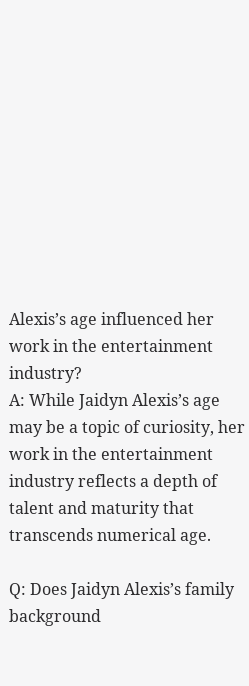Alexis’s age influenced her work in the entertainment industry?
A: While Jaidyn Alexis’s age may be a topic of curiosity, her work in the entertainment industry reflects a depth of talent and maturity that transcends numerical age.

Q: Does Jaidyn Alexis’s family background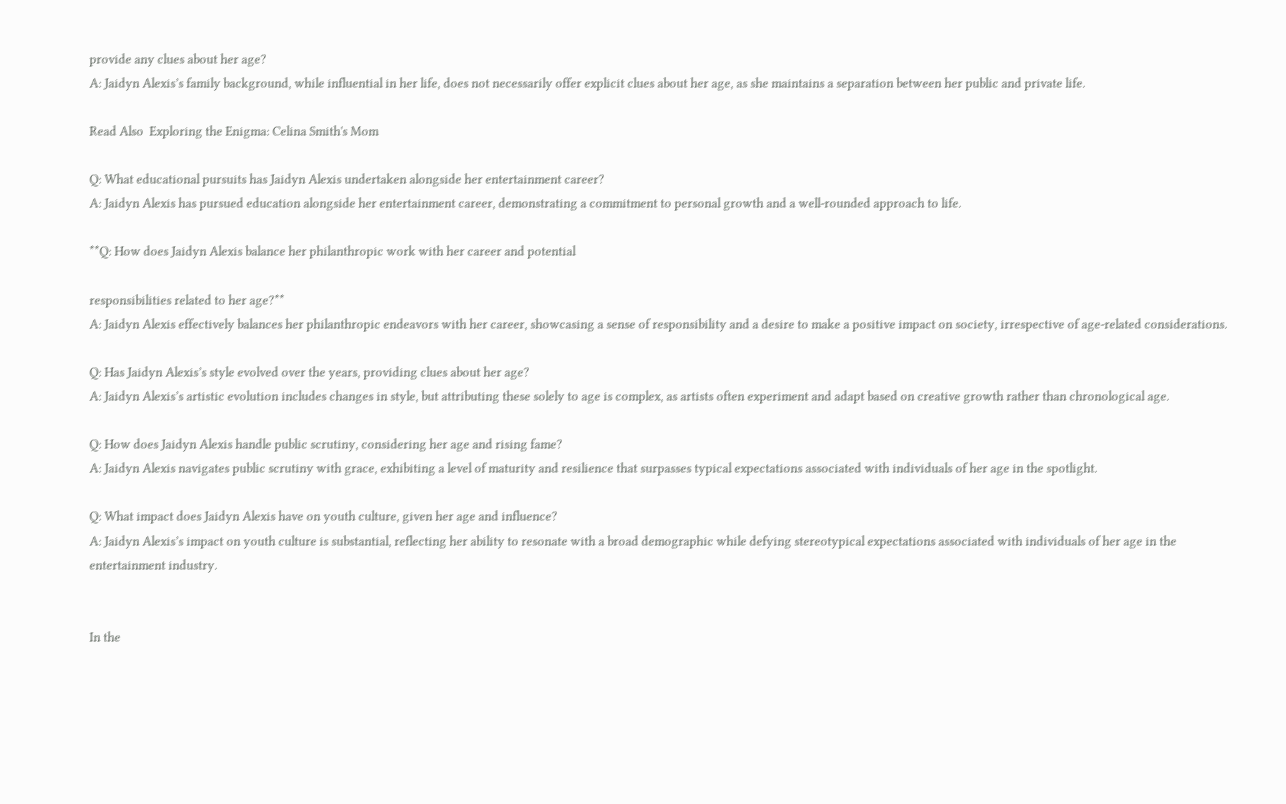provide any clues about her age?
A: Jaidyn Alexis’s family background, while influential in her life, does not necessarily offer explicit clues about her age, as she maintains a separation between her public and private life.

Read Also  Exploring the Enigma: Celina Smith's Mom

Q: What educational pursuits has Jaidyn Alexis undertaken alongside her entertainment career?
A: Jaidyn Alexis has pursued education alongside her entertainment career, demonstrating a commitment to personal growth and a well-rounded approach to life.

**Q: How does Jaidyn Alexis balance her philanthropic work with her career and potential

responsibilities related to her age?**
A: Jaidyn Alexis effectively balances her philanthropic endeavors with her career, showcasing a sense of responsibility and a desire to make a positive impact on society, irrespective of age-related considerations.

Q: Has Jaidyn Alexis’s style evolved over the years, providing clues about her age?
A: Jaidyn Alexis’s artistic evolution includes changes in style, but attributing these solely to age is complex, as artists often experiment and adapt based on creative growth rather than chronological age.

Q: How does Jaidyn Alexis handle public scrutiny, considering her age and rising fame?
A: Jaidyn Alexis navigates public scrutiny with grace, exhibiting a level of maturity and resilience that surpasses typical expectations associated with individuals of her age in the spotlight.

Q: What impact does Jaidyn Alexis have on youth culture, given her age and influence?
A: Jaidyn Alexis’s impact on youth culture is substantial, reflecting her ability to resonate with a broad demographic while defying stereotypical expectations associated with individuals of her age in the entertainment industry.


In the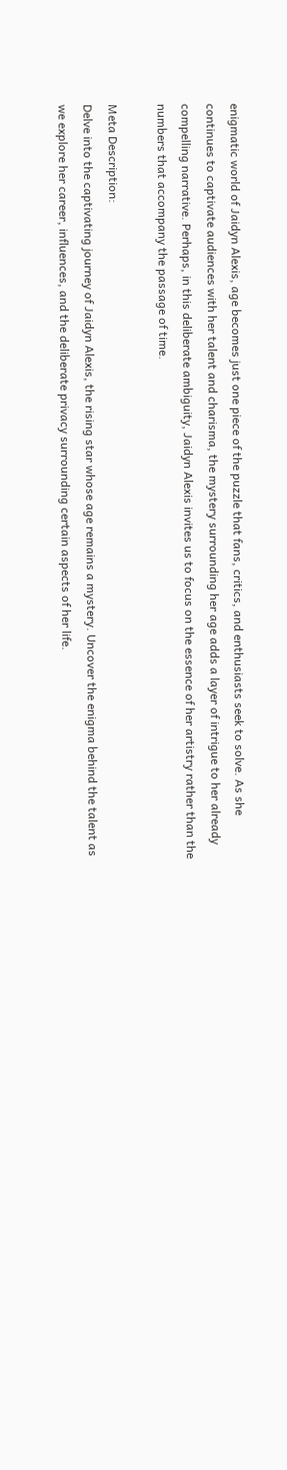enigmatic world of Jaidyn Alexis, age becomes just one piece of the puzzle that fans, critics, and enthusiasts seek to solve. As she continues to captivate audiences with her talent and charisma, the mystery surrounding her age adds a layer of intrigue to her already compelling narrative. Perhaps, in this deliberate ambiguity, Jaidyn Alexis invites us to focus on the essence of her artistry rather than the numbers that accompany the passage of time.

Meta Description:
Delve into the captivating journey of Jaidyn Alexis, the rising star whose age remains a mystery. Uncover the enigma behind the talent as we explore her career, influences, and the deliberate privacy surrounding certain aspects of her life.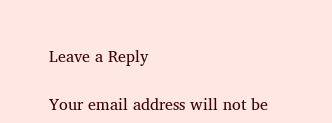Leave a Reply

Your email address will not be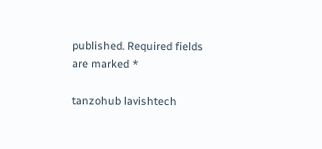published. Required fields are marked *

tanzohub lavishtech